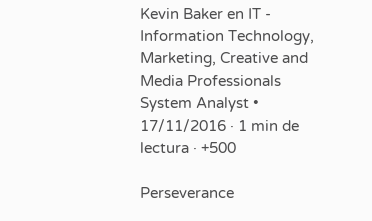Kevin Baker en IT - Information Technology, Marketing, Creative and Media Professionals System Analyst • 17/11/2016 · 1 min de lectura · +500

Perseverance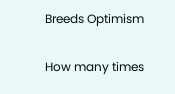Breeds Optimism

How many times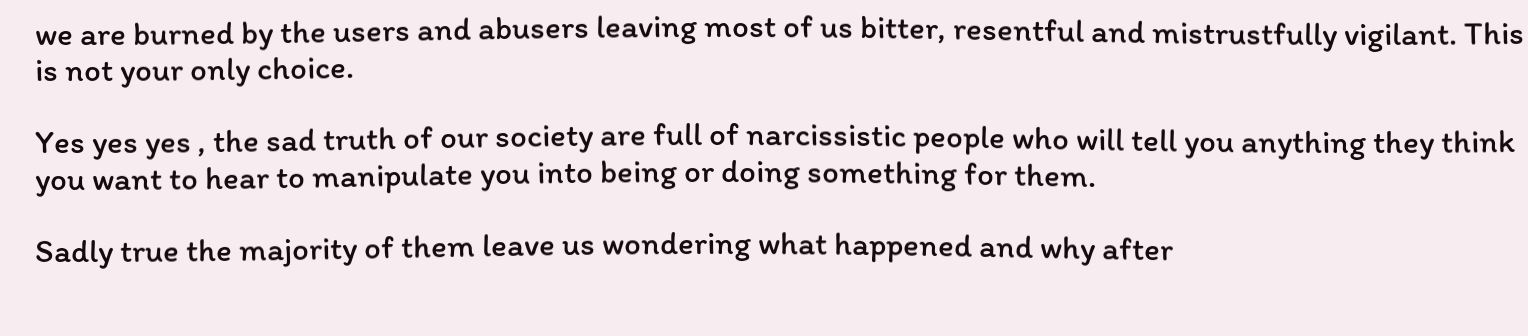we are burned by the users and abusers leaving most of us bitter, resentful and mistrustfully vigilant. This is not your only choice.

Yes yes yes , the sad truth of our society are full of narcissistic people who will tell you anything they think you want to hear to manipulate you into being or doing something for them.

Sadly true the majority of them leave us wondering what happened and why after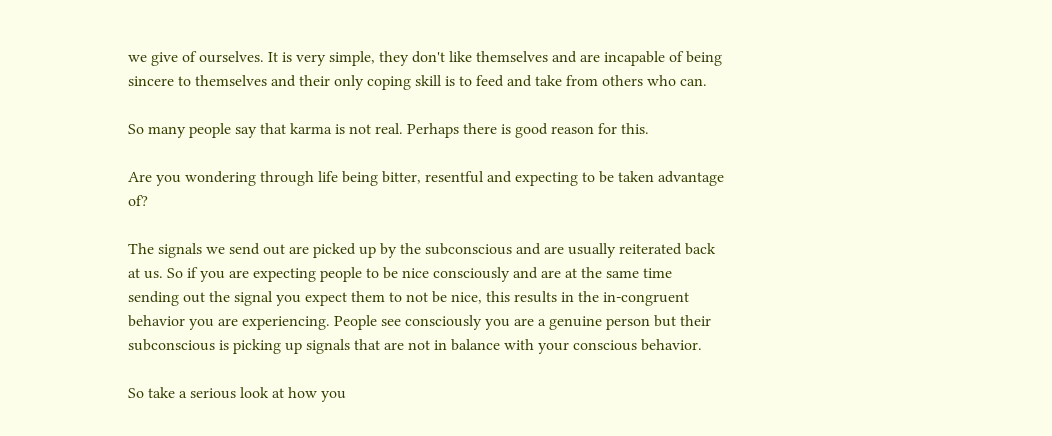we give of ourselves. It is very simple, they don't like themselves and are incapable of being sincere to themselves and their only coping skill is to feed and take from others who can.

So many people say that karma is not real. Perhaps there is good reason for this.

Are you wondering through life being bitter, resentful and expecting to be taken advantage of?

The signals we send out are picked up by the subconscious and are usually reiterated back at us. So if you are expecting people to be nice consciously and are at the same time sending out the signal you expect them to not be nice, this results in the in-congruent behavior you are experiencing. People see consciously you are a genuine person but their subconscious is picking up signals that are not in balance with your conscious behavior.

So take a serious look at how you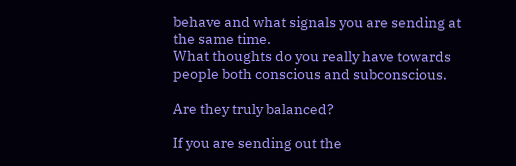behave and what signals you are sending at the same time.
What thoughts do you really have towards people both conscious and subconscious.

Are they truly balanced?

If you are sending out the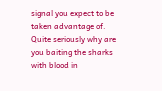signal you expect to be taken advantage of. Quite seriously why are you baiting the sharks with blood in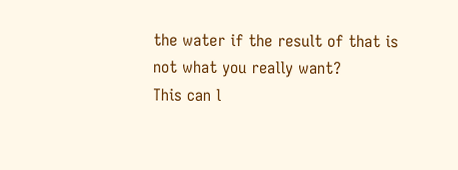the water if the result of that is not what you really want?
This can l